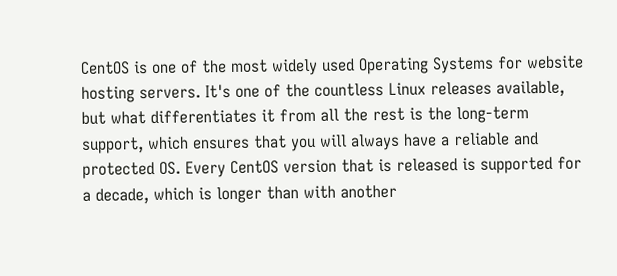CentOS is one of the most widely used Operating Systems for website hosting servers. It's one of the countless Linux releases available, but what differentiates it from all the rest is the long-term support, which ensures that you will always have a reliable and protected OS. Every CentOS version that is released is supported for a decade, which is longer than with another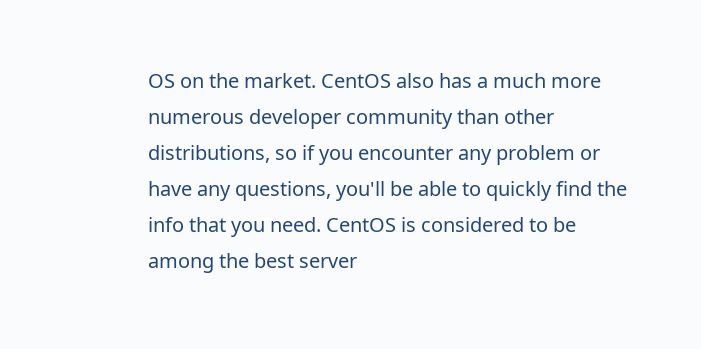OS on the market. CentOS also has a much more numerous developer community than other distributions, so if you encounter any problem or have any questions, you'll be able to quickly find the info that you need. CentOS is considered to be among the best server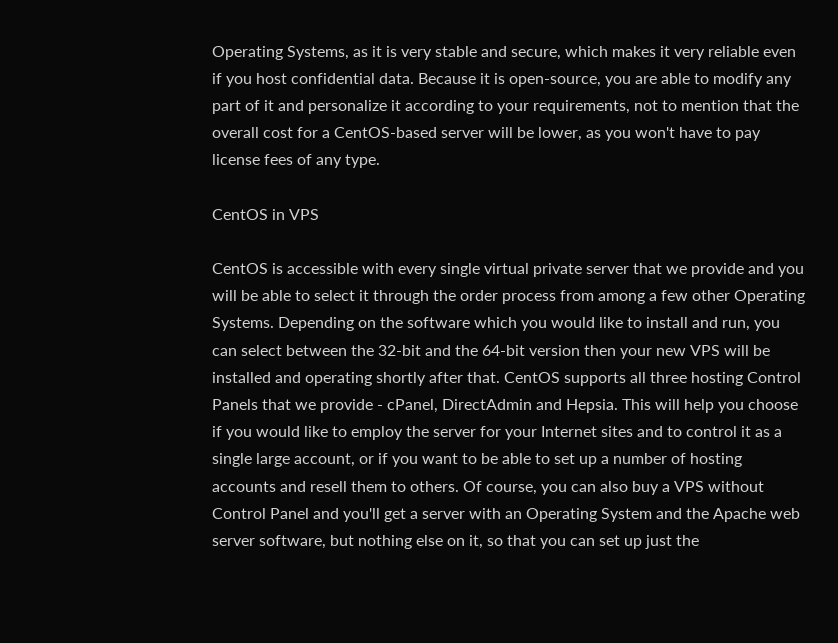Operating Systems, as it is very stable and secure, which makes it very reliable even if you host confidential data. Because it is open-source, you are able to modify any part of it and personalize it according to your requirements, not to mention that the overall cost for a CentOS-based server will be lower, as you won't have to pay license fees of any type.

CentOS in VPS

CentOS is accessible with every single virtual private server that we provide and you will be able to select it through the order process from among a few other Operating Systems. Depending on the software which you would like to install and run, you can select between the 32-bit and the 64-bit version then your new VPS will be installed and operating shortly after that. CentOS supports all three hosting Control Panels that we provide - cPanel, DirectAdmin and Hepsia. This will help you choose if you would like to employ the server for your Internet sites and to control it as a single large account, or if you want to be able to set up a number of hosting accounts and resell them to others. Of course, you can also buy a VPS without Control Panel and you'll get a server with an Operating System and the Apache web server software, but nothing else on it, so that you can set up just the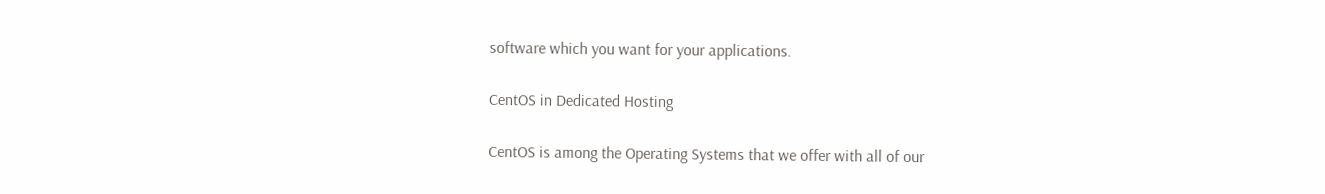software which you want for your applications.

CentOS in Dedicated Hosting

CentOS is among the Operating Systems that we offer with all of our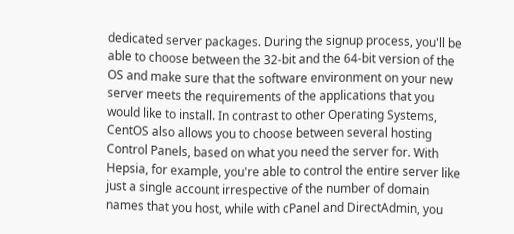dedicated server packages. During the signup process, you'll be able to choose between the 32-bit and the 64-bit version of the OS and make sure that the software environment on your new server meets the requirements of the applications that you would like to install. In contrast to other Operating Systems, CentOS also allows you to choose between several hosting Control Panels, based on what you need the server for. With Hepsia, for example, you're able to control the entire server like just a single account irrespective of the number of domain names that you host, while with cPanel and DirectAdmin, you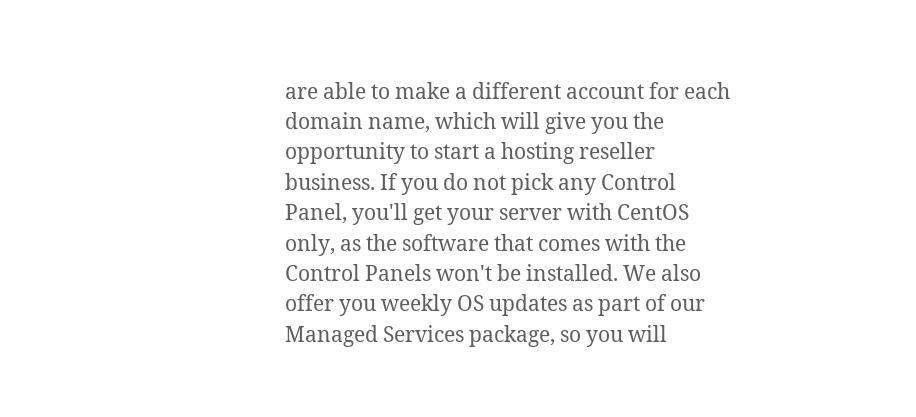are able to make a different account for each domain name, which will give you the opportunity to start a hosting reseller business. If you do not pick any Control Panel, you'll get your server with CentOS only, as the software that comes with the Control Panels won't be installed. We also offer you weekly OS updates as part of our Managed Services package, so you will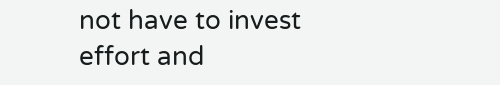not have to invest effort and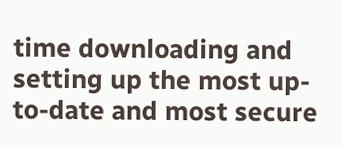time downloading and setting up the most up-to-date and most secure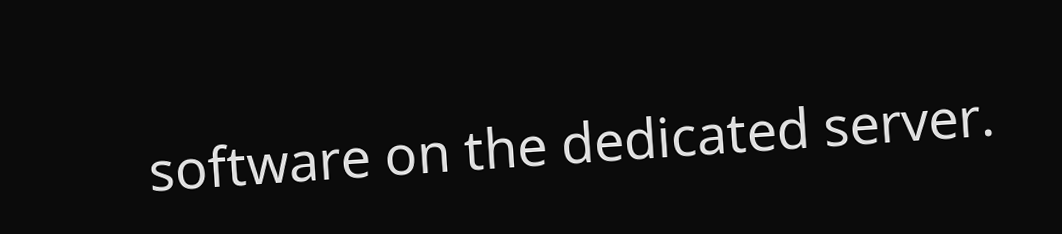software on the dedicated server.